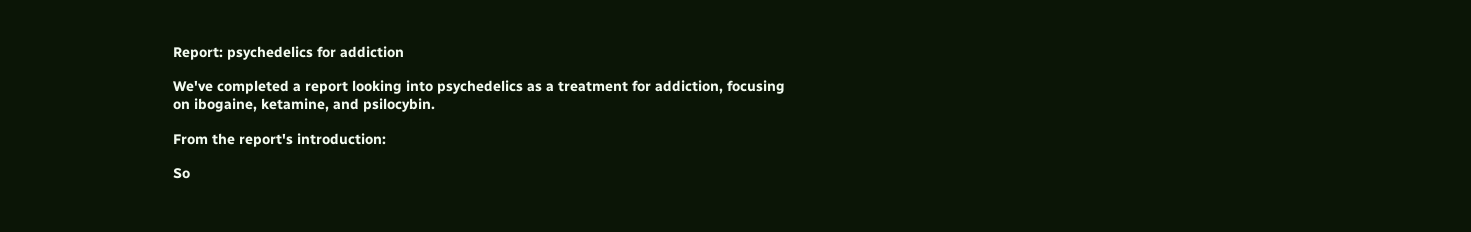Report: psychedelics for addiction

We've completed a report looking into psychedelics as a treatment for addiction, focusing on ibogaine, ketamine, and psilocybin.

From the report's introduction:

So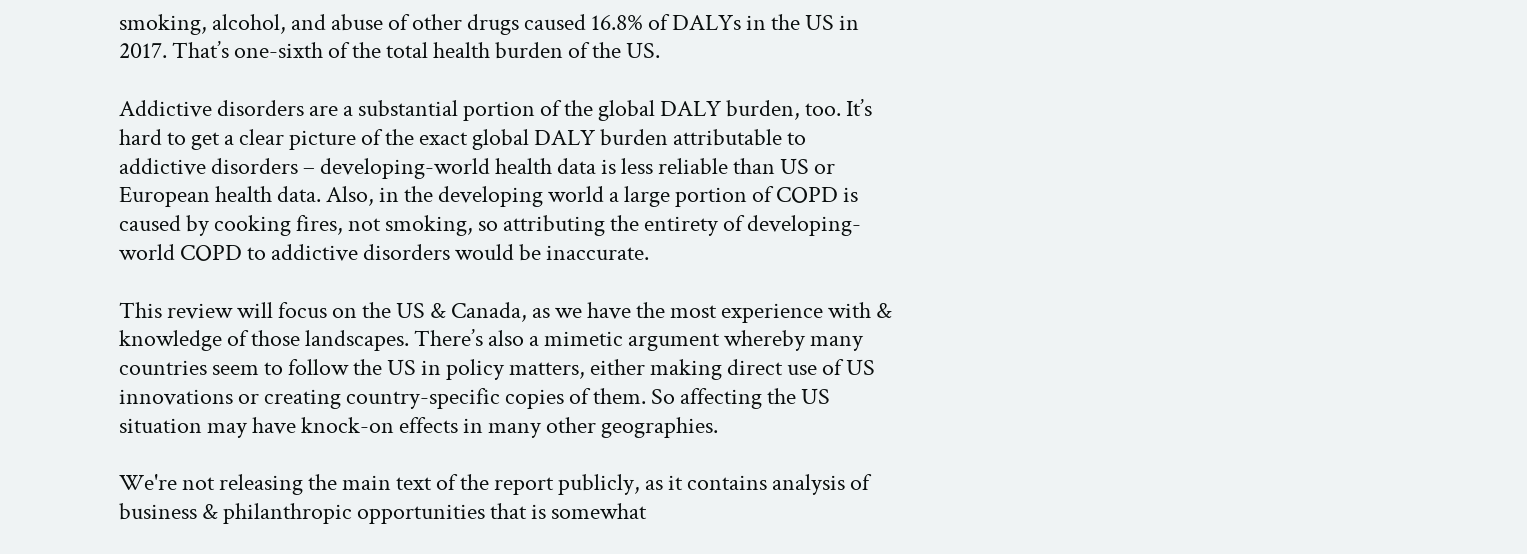smoking, alcohol, and abuse of other drugs caused 16.8% of DALYs in the US in 2017. That’s one-sixth of the total health burden of the US.

Addictive disorders are a substantial portion of the global DALY burden, too. It’s hard to get a clear picture of the exact global DALY burden attributable to addictive disorders – developing-world health data is less reliable than US or European health data. Also, in the developing world a large portion of COPD is caused by cooking fires, not smoking, so attributing the entirety of developing-world COPD to addictive disorders would be inaccurate.

This review will focus on the US & Canada, as we have the most experience with & knowledge of those landscapes. There’s also a mimetic argument whereby many countries seem to follow the US in policy matters, either making direct use of US innovations or creating country-specific copies of them. So affecting the US situation may have knock-on effects in many other geographies.

We're not releasing the main text of the report publicly, as it contains analysis of business & philanthropic opportunities that is somewhat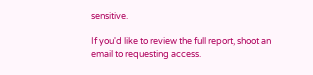sensitive.

If you'd like to review the full report, shoot an email to requesting access.